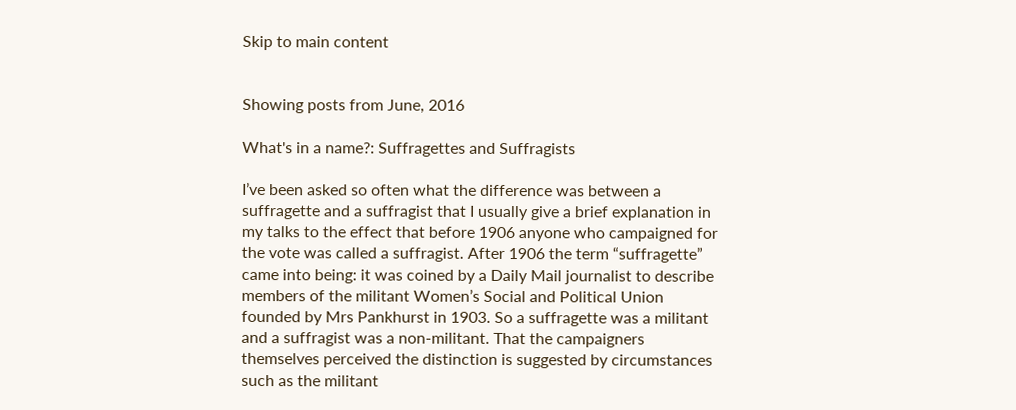Skip to main content


Showing posts from June, 2016

What's in a name?: Suffragettes and Suffragists

I’ve been asked so often what the difference was between a suffragette and a suffragist that I usually give a brief explanation in my talks to the effect that before 1906 anyone who campaigned for the vote was called a suffragist. After 1906 the term “suffragette” came into being: it was coined by a Daily Mail journalist to describe members of the militant Women’s Social and Political Union founded by Mrs Pankhurst in 1903. So a suffragette was a militant and a suffragist was a non-militant. That the campaigners themselves perceived the distinction is suggested by circumstances such as the militant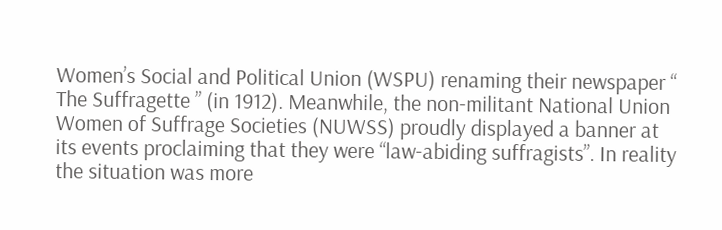Women’s Social and Political Union (WSPU) renaming their newspaper “ The Suffragette ” (in 1912). Meanwhile, the non-militant National Union Women of Suffrage Societies (NUWSS) proudly displayed a banner at its events proclaiming that they were “law-abiding suffragists”. In reality the situation was more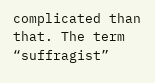complicated than that. The term “suffragist”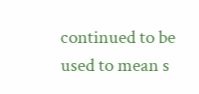continued to be used to mean s